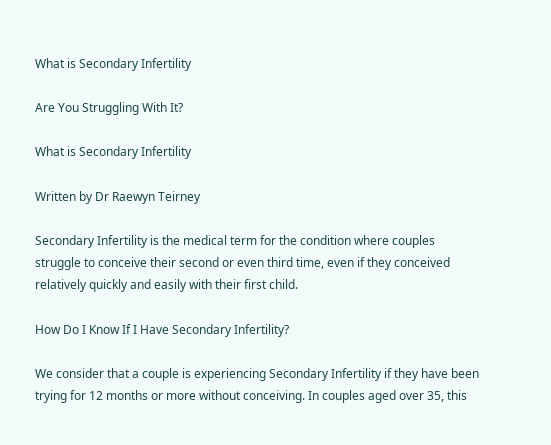What is Secondary Infertility

Are You Struggling With It?

What is Secondary Infertility

Written by Dr Raewyn Teirney

Secondary Infertility is the medical term for the condition where couples struggle to conceive their second or even third time, even if they conceived relatively quickly and easily with their first child.

How Do I Know If I Have Secondary Infertility?

We consider that a couple is experiencing Secondary Infertility if they have been trying for 12 months or more without conceiving. In couples aged over 35, this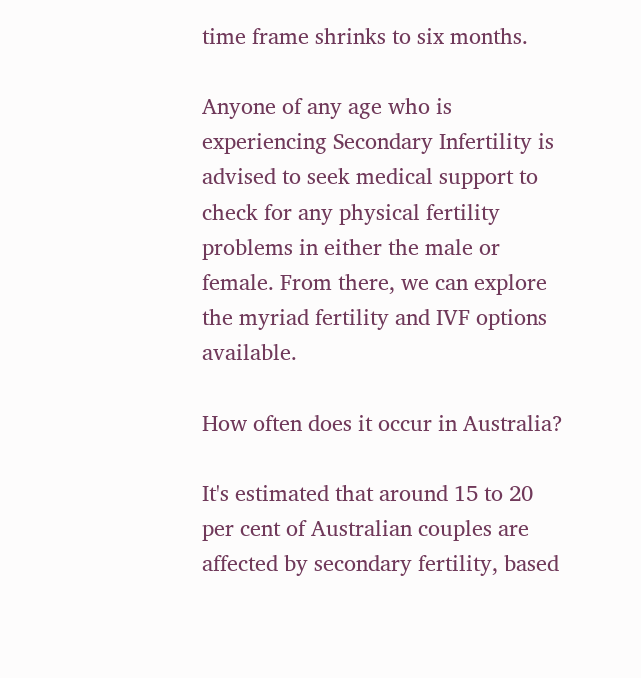time frame shrinks to six months.

Anyone of any age who is experiencing Secondary Infertility is advised to seek medical support to check for any physical fertility problems in either the male or female. From there, we can explore the myriad fertility and IVF options available.

How often does it occur in Australia?

It's estimated that around 15 to 20 per cent of Australian couples are affected by secondary fertility, based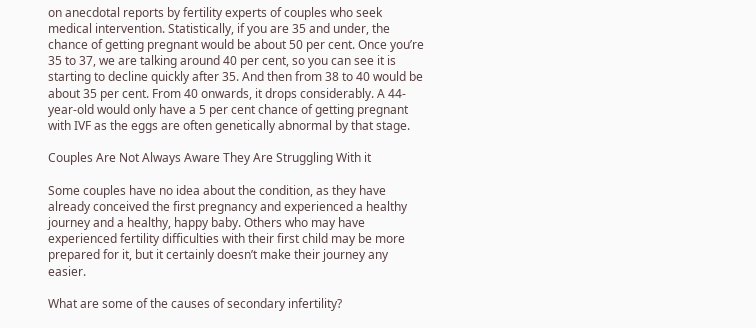on anecdotal reports by fertility experts of couples who seek medical intervention. Statistically, if you are 35 and under, the chance of getting pregnant would be about 50 per cent. Once you’re 35 to 37, we are talking around 40 per cent, so you can see it is starting to decline quickly after 35. And then from 38 to 40 would be about 35 per cent. From 40 onwards, it drops considerably. A 44-year-old would only have a 5 per cent chance of getting pregnant with IVF as the eggs are often genetically abnormal by that stage.

Couples Are Not Always Aware They Are Struggling With it

Some couples have no idea about the condition, as they have already conceived the first pregnancy and experienced a healthy journey and a healthy, happy baby. Others who may have experienced fertility difficulties with their first child may be more prepared for it, but it certainly doesn’t make their journey any easier.

What are some of the causes of secondary infertility?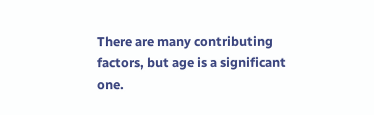There are many contributing factors, but age is a significant one.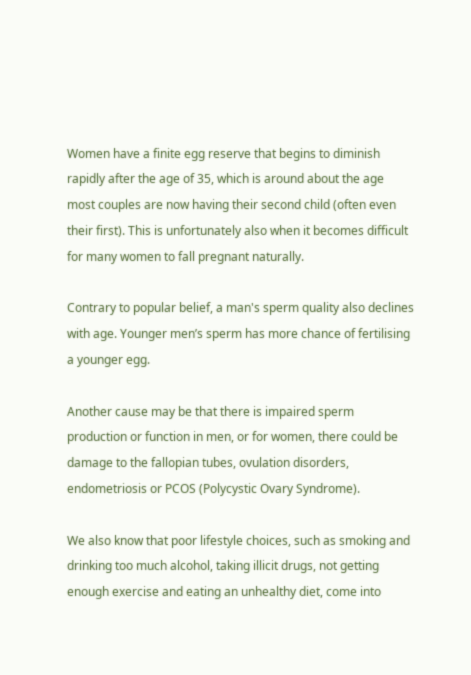Women have a finite egg reserve that begins to diminish rapidly after the age of 35, which is around about the age most couples are now having their second child (often even their first). This is unfortunately also when it becomes difficult for many women to fall pregnant naturally.

Contrary to popular belief, a man's sperm quality also declines with age. Younger men’s sperm has more chance of fertilising a younger egg.

Another cause may be that there is impaired sperm production or function in men, or for women, there could be damage to the fallopian tubes, ovulation disorders, endometriosis or PCOS (Polycystic Ovary Syndrome).

We also know that poor lifestyle choices, such as smoking and drinking too much alcohol, taking illicit drugs, not getting enough exercise and eating an unhealthy diet, come into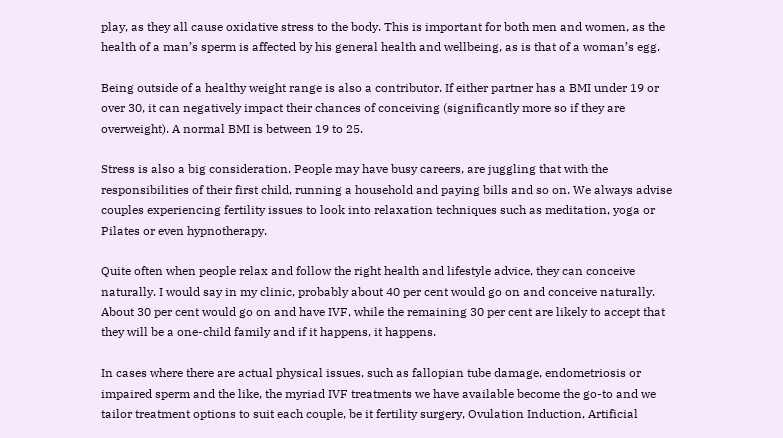play, as they all cause oxidative stress to the body. This is important for both men and women, as the health of a man’s sperm is affected by his general health and wellbeing, as is that of a woman’s egg.

Being outside of a healthy weight range is also a contributor. If either partner has a BMI under 19 or over 30, it can negatively impact their chances of conceiving (significantly more so if they are overweight). A normal BMI is between 19 to 25.

Stress is also a big consideration. People may have busy careers, are juggling that with the responsibilities of their first child, running a household and paying bills and so on. We always advise couples experiencing fertility issues to look into relaxation techniques such as meditation, yoga or Pilates or even hypnotherapy.

Quite often when people relax and follow the right health and lifestyle advice, they can conceive naturally. I would say in my clinic, probably about 40 per cent would go on and conceive naturally. About 30 per cent would go on and have IVF, while the remaining 30 per cent are likely to accept that they will be a one-child family and if it happens, it happens.

In cases where there are actual physical issues, such as fallopian tube damage, endometriosis or impaired sperm and the like, the myriad IVF treatments we have available become the go-to and we tailor treatment options to suit each couple, be it fertility surgery, Ovulation Induction, Artificial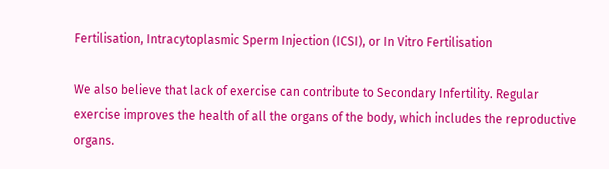Fertilisation, Intracytoplasmic Sperm Injection (ICSI), or In Vitro Fertilisation

We also believe that lack of exercise can contribute to Secondary Infertility. Regular exercise improves the health of all the organs of the body, which includes the reproductive organs.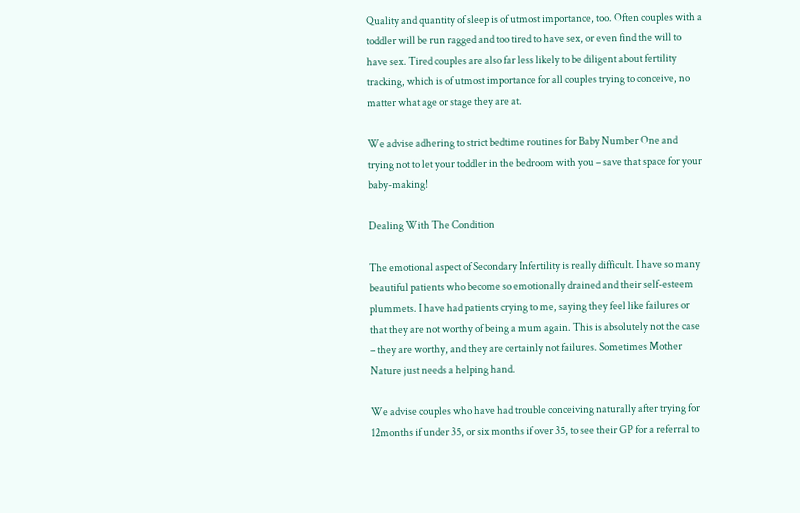Quality and quantity of sleep is of utmost importance, too. Often couples with a toddler will be run ragged and too tired to have sex, or even find the will to have sex. Tired couples are also far less likely to be diligent about fertility tracking, which is of utmost importance for all couples trying to conceive, no matter what age or stage they are at.

We advise adhering to strict bedtime routines for Baby Number One and trying not to let your toddler in the bedroom with you – save that space for your baby-making!

Dealing With The Condition

The emotional aspect of Secondary Infertility is really difficult. I have so many beautiful patients who become so emotionally drained and their self-esteem plummets. I have had patients crying to me, saying they feel like failures or that they are not worthy of being a mum again. This is absolutely not the case – they are worthy, and they are certainly not failures. Sometimes Mother Nature just needs a helping hand.

We advise couples who have had trouble conceiving naturally after trying for 12months if under 35, or six months if over 35, to see their GP for a referral to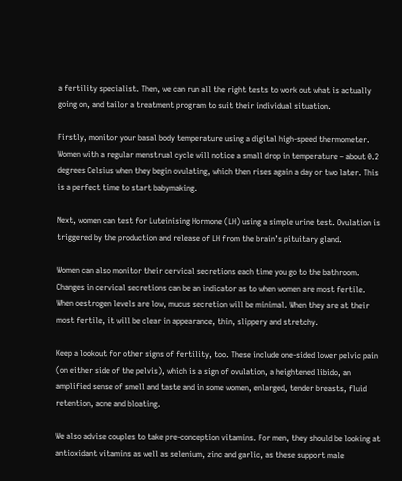a fertility specialist. Then, we can run all the right tests to work out what is actually going on, and tailor a treatment program to suit their individual situation.

Firstly, monitor your basal body temperature using a digital high-speed thermometer. Women with a regular menstrual cycle will notice a small drop in temperature – about 0.2 degrees Celsius when they begin ovulating, which then rises again a day or two later. This is a perfect time to start babymaking.

Next, women can test for Luteinising Hormone (LH) using a simple urine test. Ovulation is triggered by the production and release of LH from the brain’s pituitary gland.

Women can also monitor their cervical secretions each time you go to the bathroom. Changes in cervical secretions can be an indicator as to when women are most fertile. When oestrogen levels are low, mucus secretion will be minimal. When they are at their most fertile, it will be clear in appearance, thin, slippery and stretchy.

Keep a lookout for other signs of fertility, too. These include one-sided lower pelvic pain (on either side of the pelvis), which is a sign of ovulation, a heightened libido, an amplified sense of smell and taste and in some women, enlarged, tender breasts, fluid retention, acne and bloating.

We also advise couples to take pre-conception vitamins. For men, they should be looking at antioxidant vitamins as well as selenium, zinc and garlic, as these support male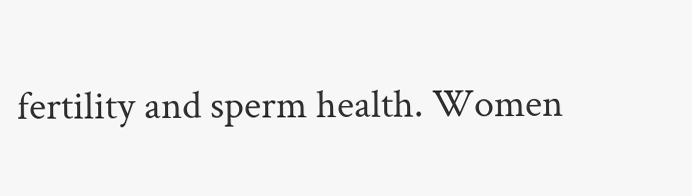fertility and sperm health. Women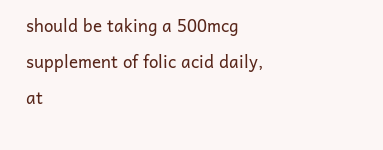should be taking a 500mcg supplement of folic acid daily, at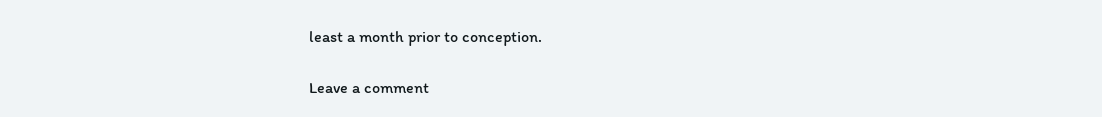least a month prior to conception.

Leave a comment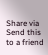Share via
Send this to a friend